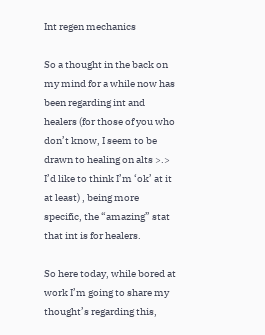Int regen mechanics

So a thought in the back on my mind for a while now has been regarding int and healers (for those of you who don’t know, I seem to be drawn to healing on alts >.> I’d like to think I’m ‘ok’ at it at least) , being more specific, the “amazing” stat that int is for healers.

So here today, while bored at work I’m going to share my thought’s regarding this,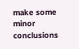make some minor conclusions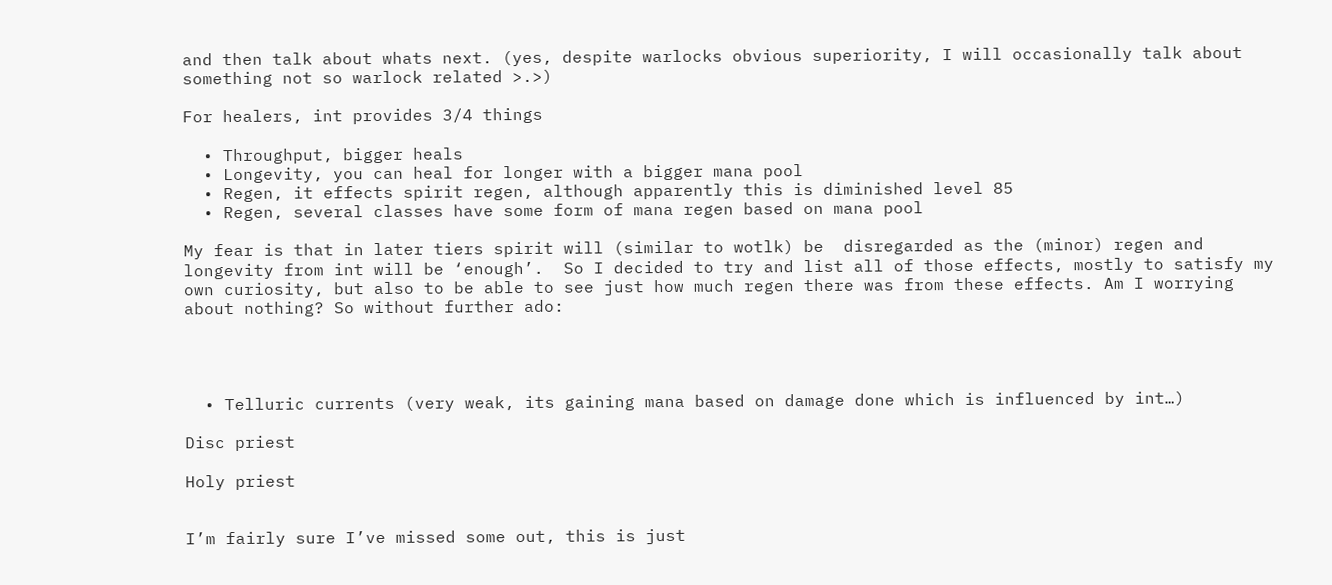and then talk about whats next. (yes, despite warlocks obvious superiority, I will occasionally talk about something not so warlock related >.>)

For healers, int provides 3/4 things

  • Throughput, bigger heals
  • Longevity, you can heal for longer with a bigger mana pool
  • Regen, it effects spirit regen, although apparently this is diminished level 85
  • Regen, several classes have some form of mana regen based on mana pool

My fear is that in later tiers spirit will (similar to wotlk) be  disregarded as the (minor) regen and longevity from int will be ‘enough’.  So I decided to try and list all of those effects, mostly to satisfy my own curiosity, but also to be able to see just how much regen there was from these effects. Am I worrying about nothing? So without further ado:




  • Telluric currents (very weak, its gaining mana based on damage done which is influenced by int…)

Disc priest

Holy priest


I’m fairly sure I’ve missed some out, this is just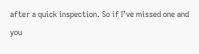after a quick inspection. So if I’ve missed one and you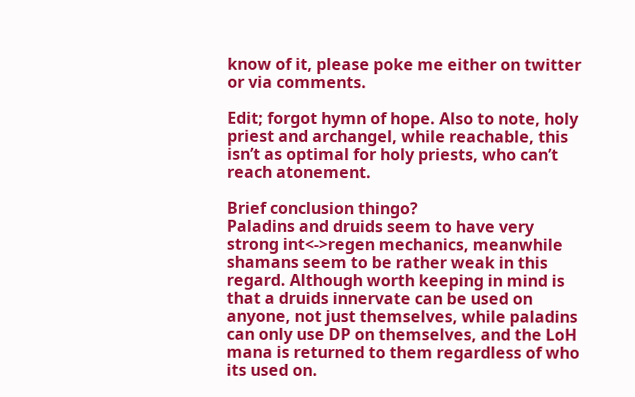know of it, please poke me either on twitter or via comments.

Edit; forgot hymn of hope. Also to note, holy priest and archangel, while reachable, this isn’t as optimal for holy priests, who can’t reach atonement.

Brief conclusion thingo?
Paladins and druids seem to have very strong int<->regen mechanics, meanwhile shamans seem to be rather weak in this regard. Although worth keeping in mind is that a druids innervate can be used on anyone, not just themselves, while paladins can only use DP on themselves, and the LoH mana is returned to them regardless of who its used on.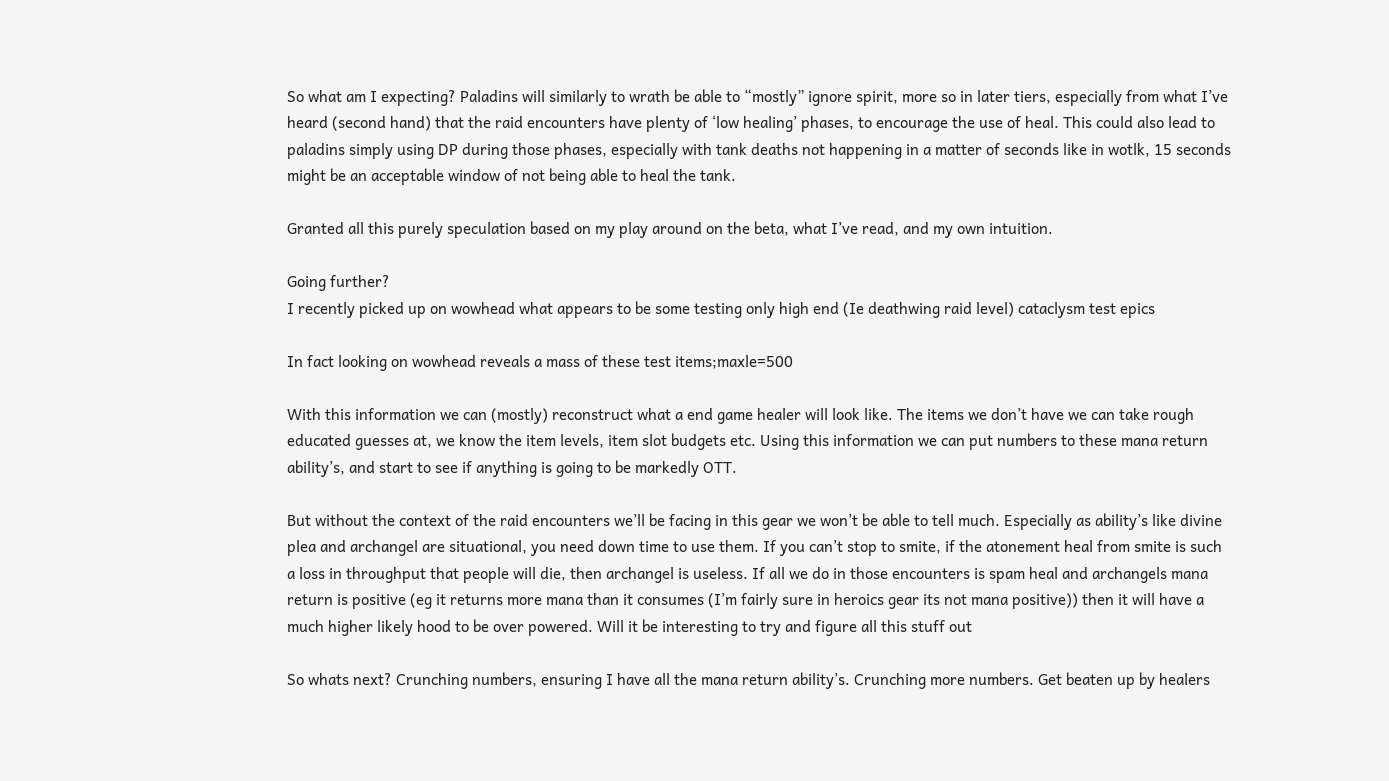So what am I expecting? Paladins will similarly to wrath be able to “mostly” ignore spirit, more so in later tiers, especially from what I’ve heard (second hand) that the raid encounters have plenty of ‘low healing’ phases, to encourage the use of heal. This could also lead to paladins simply using DP during those phases, especially with tank deaths not happening in a matter of seconds like in wotlk, 15 seconds might be an acceptable window of not being able to heal the tank.

Granted all this purely speculation based on my play around on the beta, what I’ve read, and my own intuition.

Going further?
I recently picked up on wowhead what appears to be some testing only high end (Ie deathwing raid level) cataclysm test epics

In fact looking on wowhead reveals a mass of these test items;maxle=500

With this information we can (mostly) reconstruct what a end game healer will look like. The items we don’t have we can take rough educated guesses at, we know the item levels, item slot budgets etc. Using this information we can put numbers to these mana return ability’s, and start to see if anything is going to be markedly OTT.

But without the context of the raid encounters we’ll be facing in this gear we won’t be able to tell much. Especially as ability’s like divine plea and archangel are situational, you need down time to use them. If you can’t stop to smite, if the atonement heal from smite is such a loss in throughput that people will die, then archangel is useless. If all we do in those encounters is spam heal and archangels mana return is positive (eg it returns more mana than it consumes (I’m fairly sure in heroics gear its not mana positive)) then it will have a much higher likely hood to be over powered. Will it be interesting to try and figure all this stuff out

So whats next? Crunching numbers, ensuring I have all the mana return ability’s. Crunching more numbers. Get beaten up by healers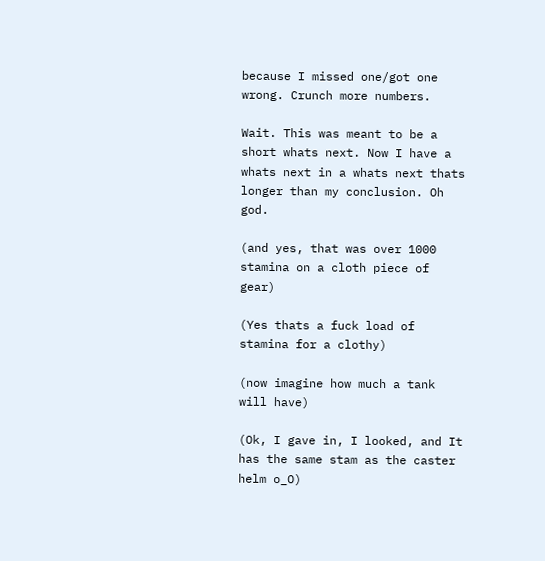because I missed one/got one wrong. Crunch more numbers.

Wait. This was meant to be a short whats next. Now I have a whats next in a whats next thats longer than my conclusion. Oh god.

(and yes, that was over 1000 stamina on a cloth piece of gear)

(Yes thats a fuck load of stamina for a clothy)

(now imagine how much a tank will have)

(Ok, I gave in, I looked, and It has the same stam as the caster helm o_O)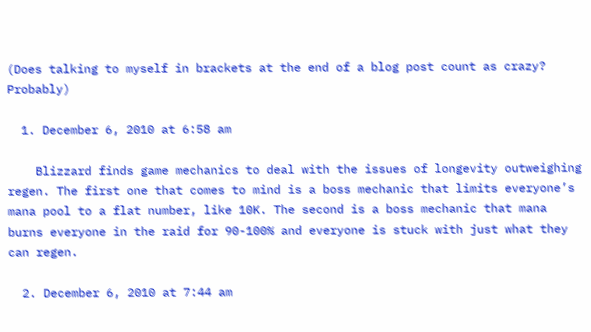(Does talking to myself in brackets at the end of a blog post count as crazy? Probably)

  1. December 6, 2010 at 6:58 am

    Blizzard finds game mechanics to deal with the issues of longevity outweighing regen. The first one that comes to mind is a boss mechanic that limits everyone’s mana pool to a flat number, like 10K. The second is a boss mechanic that mana burns everyone in the raid for 90-100% and everyone is stuck with just what they can regen.

  2. December 6, 2010 at 7:44 am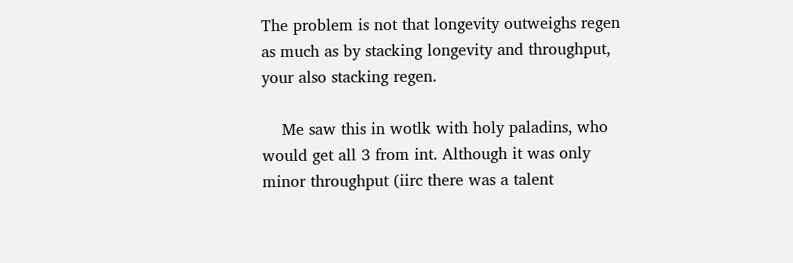The problem is not that longevity outweighs regen as much as by stacking longevity and throughput, your also stacking regen.

    Me saw this in wotlk with holy paladins, who would get all 3 from int. Although it was only minor throughput (iirc there was a talent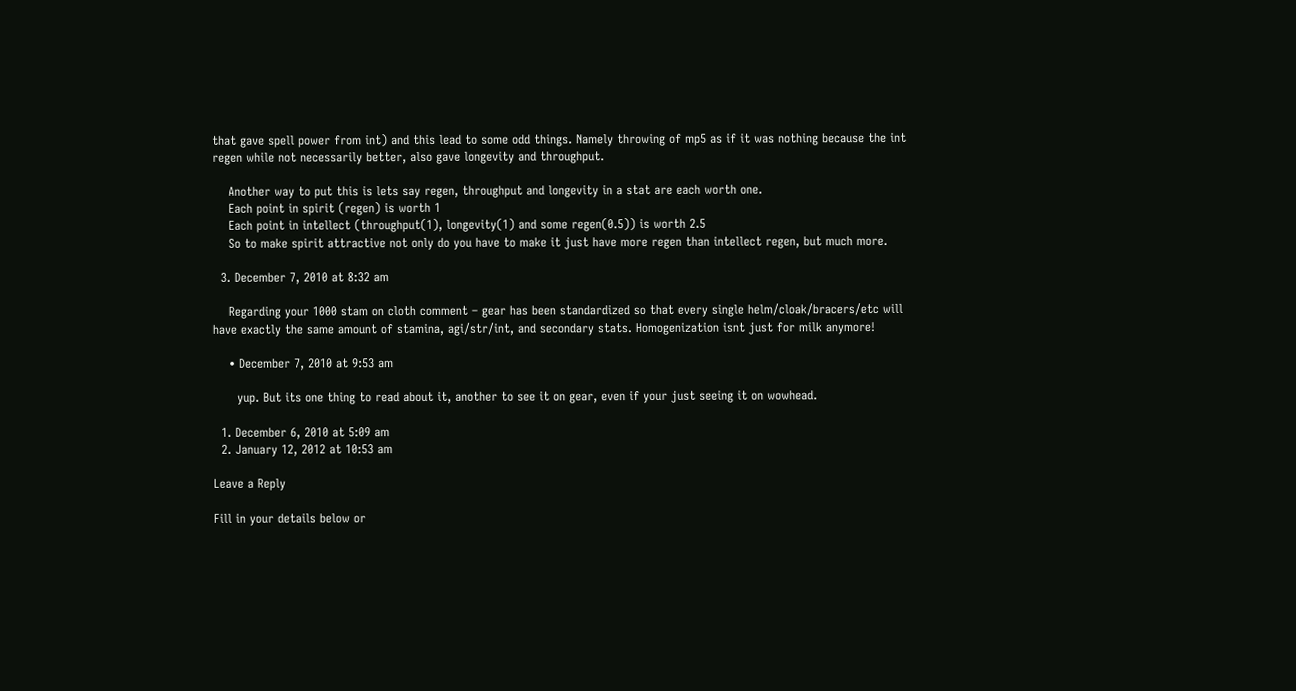that gave spell power from int) and this lead to some odd things. Namely throwing of mp5 as if it was nothing because the int regen while not necessarily better, also gave longevity and throughput.

    Another way to put this is lets say regen, throughput and longevity in a stat are each worth one.
    Each point in spirit (regen) is worth 1
    Each point in intellect (throughput(1), longevity(1) and some regen(0.5)) is worth 2.5
    So to make spirit attractive not only do you have to make it just have more regen than intellect regen, but much more.

  3. December 7, 2010 at 8:32 am

    Regarding your 1000 stam on cloth comment – gear has been standardized so that every single helm/cloak/bracers/etc will have exactly the same amount of stamina, agi/str/int, and secondary stats. Homogenization isnt just for milk anymore!

    • December 7, 2010 at 9:53 am

      yup. But its one thing to read about it, another to see it on gear, even if your just seeing it on wowhead.

  1. December 6, 2010 at 5:09 am
  2. January 12, 2012 at 10:53 am

Leave a Reply

Fill in your details below or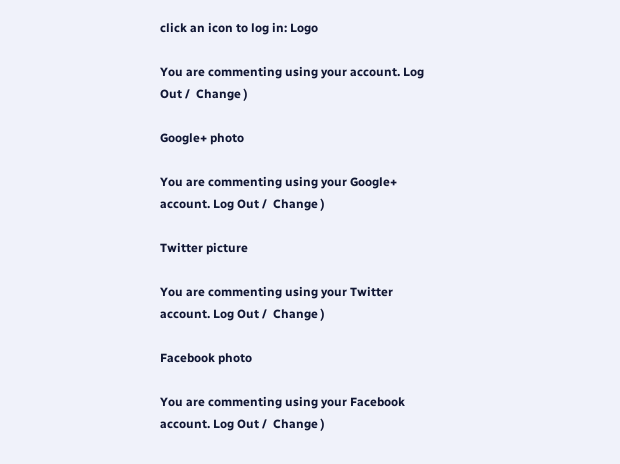click an icon to log in: Logo

You are commenting using your account. Log Out /  Change )

Google+ photo

You are commenting using your Google+ account. Log Out /  Change )

Twitter picture

You are commenting using your Twitter account. Log Out /  Change )

Facebook photo

You are commenting using your Facebook account. Log Out /  Change )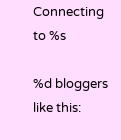Connecting to %s

%d bloggers like this: